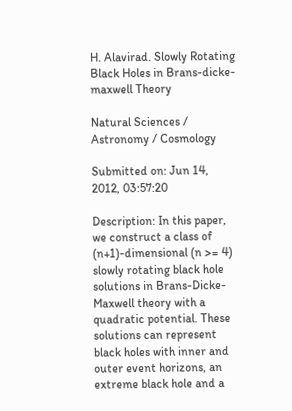H. Alavirad. Slowly Rotating Black Holes in Brans-dicke-maxwell Theory

Natural Sciences / Astronomy / Cosmology

Submitted on: Jun 14, 2012, 03:57:20

Description: In this paper, we construct a class of (n+1)-dimensional (n >= 4) slowly rotating black hole solutions in Brans-Dicke-Maxwell theory with a quadratic potential. These solutions can represent black holes with inner and outer event horizons, an extreme black hole and a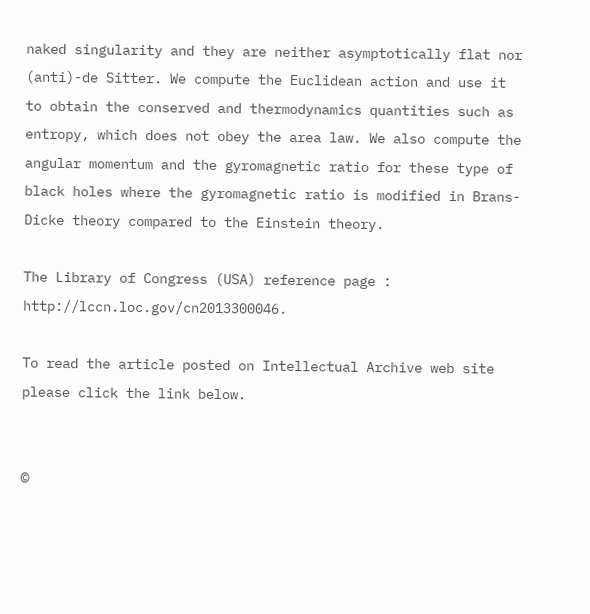naked singularity and they are neither asymptotically flat nor (anti)-de Sitter. We compute the Euclidean action and use it to obtain the conserved and thermodynamics quantities such as entropy, which does not obey the area law. We also compute the angular momentum and the gyromagnetic ratio for these type of black holes where the gyromagnetic ratio is modified in Brans-Dicke theory compared to the Einstein theory.

The Library of Congress (USA) reference page : http://lccn.loc.gov/cn2013300046.

To read the article posted on Intellectual Archive web site please click the link below.


©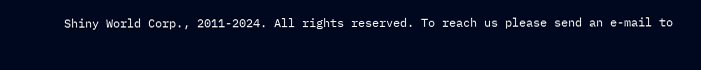Shiny World Corp., 2011-2024. All rights reserved. To reach us please send an e-mail to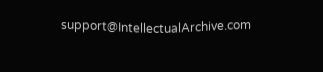support@IntellectualArchive.com